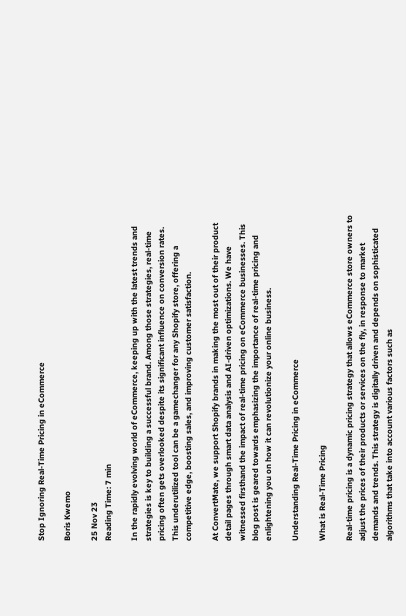Stop Ignoring Real-Time Pricing in eCommerce

Boris Kwemo

25 Nov 23
Reading Time: 7 min

In the rapidly evolving world of eCommerce, keeping up with the latest trends and strategies is key to building a successful brand. Among those strategies, real-time pricing often gets overlooked despite its significant influence on conversion rates. This underutilized tool can be a gamechanger for any Shopify store, offering a competitive edge, boosting sales, and improving customer satisfaction.

At ConvertMate, we support Shopify brands in making the most out of their product detail pages through smart data analysis and AI-driven optimizations. We have witnessed firsthand the impact of real-time pricing on eCommerce businesses. This blog post is geared towards emphasizing the importance of real-time pricing and enlightening you on how it can revolutionize your online business.

Understanding Real-Time Pricing in eCommerce

What is Real-Time Pricing

Real-time pricing is a dynamic pricing strategy that allows eCommerce store owners to adjust the prices of their products or services on the fly, in response to market demands and trends. This strategy is digitally driven and depends on sophisticated algorithms that take into account various factors such as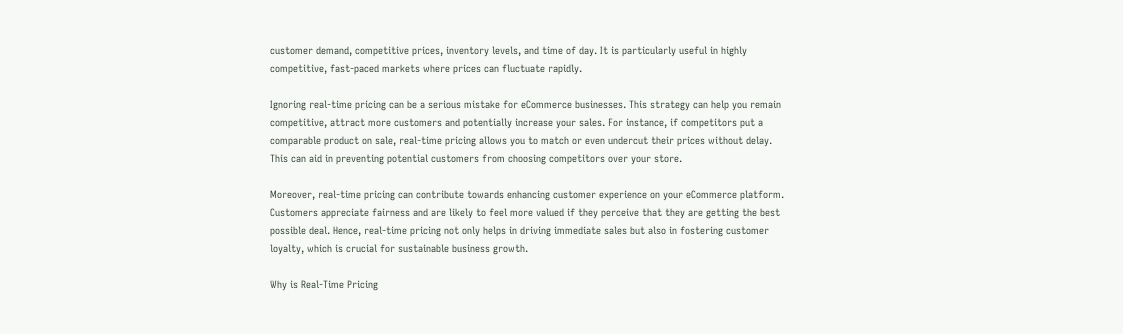customer demand, competitive prices, inventory levels, and time of day. It is particularly useful in highly competitive, fast-paced markets where prices can fluctuate rapidly.

Ignoring real-time pricing can be a serious mistake for eCommerce businesses. This strategy can help you remain competitive, attract more customers and potentially increase your sales. For instance, if competitors put a comparable product on sale, real-time pricing allows you to match or even undercut their prices without delay. This can aid in preventing potential customers from choosing competitors over your store.

Moreover, real-time pricing can contribute towards enhancing customer experience on your eCommerce platform. Customers appreciate fairness and are likely to feel more valued if they perceive that they are getting the best possible deal. Hence, real-time pricing not only helps in driving immediate sales but also in fostering customer loyalty, which is crucial for sustainable business growth.

Why is Real-Time Pricing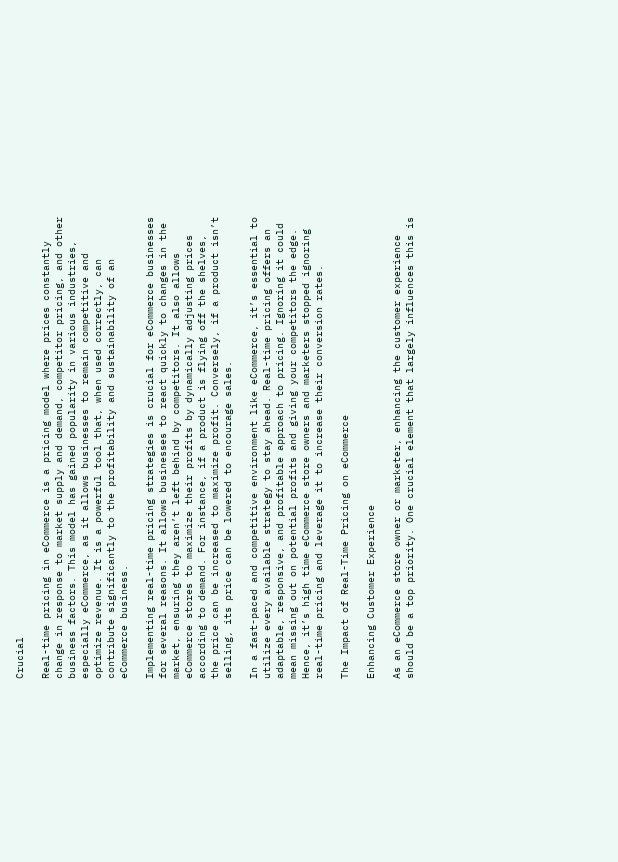Crucial

Real-time pricing in eCommerce is a pricing model where prices constantly change in response to market supply and demand, competitor pricing, and other business factors. This model has gained popularity in various industries, especially eCommerce, as it allows businesses to remain competitive and optimize revenue. It is a powerful tool that, when used correctly, can contribute significantly to the profitability and sustainability of an eCommerce business.

Implementing real-time pricing strategies is crucial for eCommerce businesses for several reasons. It allows businesses to react quickly to changes in the market, ensuring they aren’t left behind by competitors. It also allows eCommerce stores to maximize their profits by dynamically adjusting prices according to demand. For instance, if a product is flying off the shelves, the price can be increased to maximize profit. Conversely, if a product isn’t selling, its price can be lowered to encourage sales.

In a fast-paced and competitive environment like eCommerce, it’s essential to utilize every available strategy to stay ahead. Real-time pricing offers an adaptable, responsive, and profitable approach to pricing. Ignoring it could mean missing out on potential profits and giving your competitors the edge. Hence, it’s high time eCommerce store owners and marketers stopped ignoring real-time pricing and leverage it to increase their conversion rates.

The Impact of Real-Time Pricing on eCommerce

Enhancing Customer Experience

As an eCommerce store owner or marketer, enhancing the customer experience should be a top priority. One crucial element that largely influences this is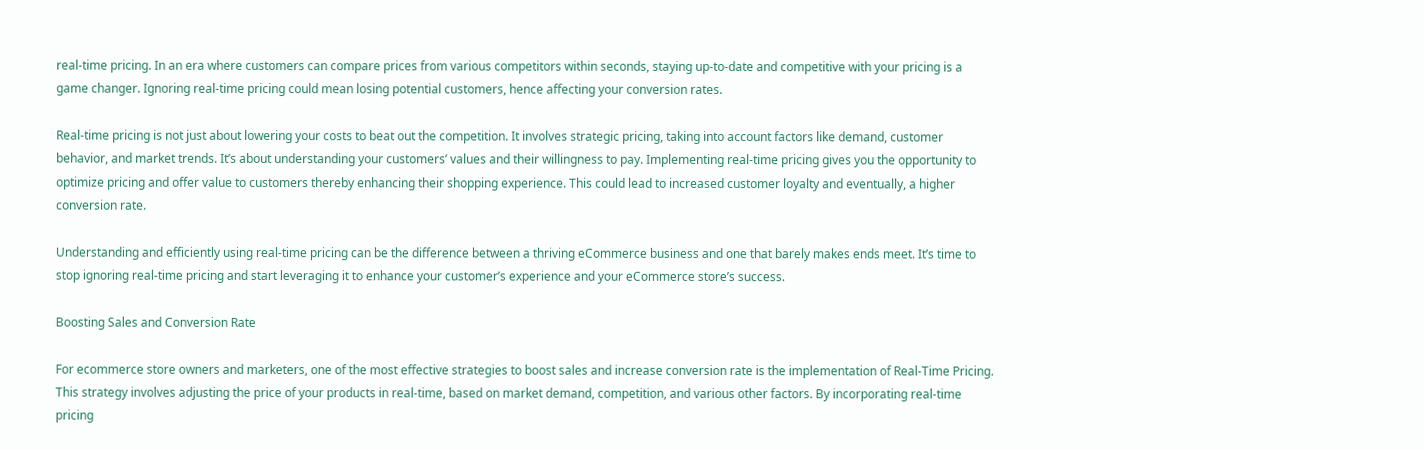real-time pricing. In an era where customers can compare prices from various competitors within seconds, staying up-to-date and competitive with your pricing is a game changer. Ignoring real-time pricing could mean losing potential customers, hence affecting your conversion rates.

Real-time pricing is not just about lowering your costs to beat out the competition. It involves strategic pricing, taking into account factors like demand, customer behavior, and market trends. It’s about understanding your customers’ values and their willingness to pay. Implementing real-time pricing gives you the opportunity to optimize pricing and offer value to customers thereby enhancing their shopping experience. This could lead to increased customer loyalty and eventually, a higher conversion rate.

Understanding and efficiently using real-time pricing can be the difference between a thriving eCommerce business and one that barely makes ends meet. It’s time to stop ignoring real-time pricing and start leveraging it to enhance your customer’s experience and your eCommerce store’s success.

Boosting Sales and Conversion Rate

For ecommerce store owners and marketers, one of the most effective strategies to boost sales and increase conversion rate is the implementation of Real-Time Pricing. This strategy involves adjusting the price of your products in real-time, based on market demand, competition, and various other factors. By incorporating real-time pricing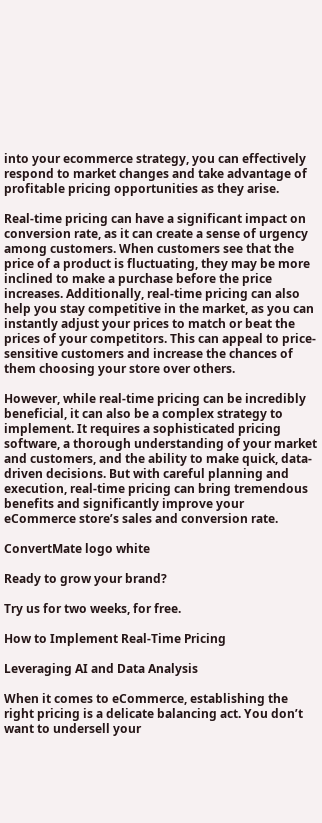into your ecommerce strategy, you can effectively respond to market changes and take advantage of profitable pricing opportunities as they arise.

Real-time pricing can have a significant impact on conversion rate, as it can create a sense of urgency among customers. When customers see that the price of a product is fluctuating, they may be more inclined to make a purchase before the price increases. Additionally, real-time pricing can also help you stay competitive in the market, as you can instantly adjust your prices to match or beat the prices of your competitors. This can appeal to price-sensitive customers and increase the chances of them choosing your store over others.

However, while real-time pricing can be incredibly beneficial, it can also be a complex strategy to implement. It requires a sophisticated pricing software, a thorough understanding of your market and customers, and the ability to make quick, data-driven decisions. But with careful planning and execution, real-time pricing can bring tremendous benefits and significantly improve your eCommerce store’s sales and conversion rate.

ConvertMate logo white

Ready to grow your brand?

Try us for two weeks, for free.

How to Implement Real-Time Pricing

Leveraging AI and Data Analysis

When it comes to eCommerce, establishing the right pricing is a delicate balancing act. You don’t want to undersell your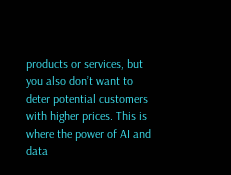products or services, but you also don’t want to deter potential customers with higher prices. This is where the power of AI and data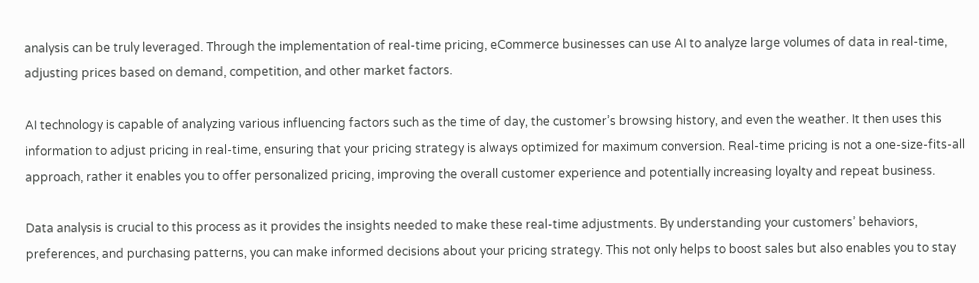analysis can be truly leveraged. Through the implementation of real-time pricing, eCommerce businesses can use AI to analyze large volumes of data in real-time, adjusting prices based on demand, competition, and other market factors.

AI technology is capable of analyzing various influencing factors such as the time of day, the customer’s browsing history, and even the weather. It then uses this information to adjust pricing in real-time, ensuring that your pricing strategy is always optimized for maximum conversion. Real-time pricing is not a one-size-fits-all approach, rather it enables you to offer personalized pricing, improving the overall customer experience and potentially increasing loyalty and repeat business.

Data analysis is crucial to this process as it provides the insights needed to make these real-time adjustments. By understanding your customers’ behaviors, preferences, and purchasing patterns, you can make informed decisions about your pricing strategy. This not only helps to boost sales but also enables you to stay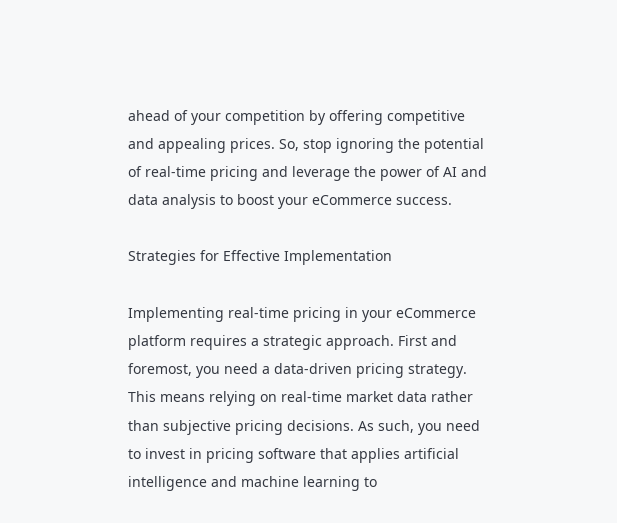ahead of your competition by offering competitive and appealing prices. So, stop ignoring the potential of real-time pricing and leverage the power of AI and data analysis to boost your eCommerce success.

Strategies for Effective Implementation

Implementing real-time pricing in your eCommerce platform requires a strategic approach. First and foremost, you need a data-driven pricing strategy. This means relying on real-time market data rather than subjective pricing decisions. As such, you need to invest in pricing software that applies artificial intelligence and machine learning to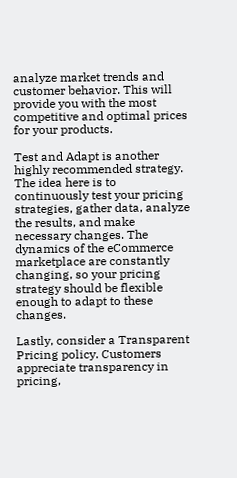analyze market trends and customer behavior. This will provide you with the most competitive and optimal prices for your products.

Test and Adapt is another highly recommended strategy. The idea here is to continuously test your pricing strategies, gather data, analyze the results, and make necessary changes. The dynamics of the eCommerce marketplace are constantly changing, so your pricing strategy should be flexible enough to adapt to these changes.

Lastly, consider a Transparent Pricing policy. Customers appreciate transparency in pricing,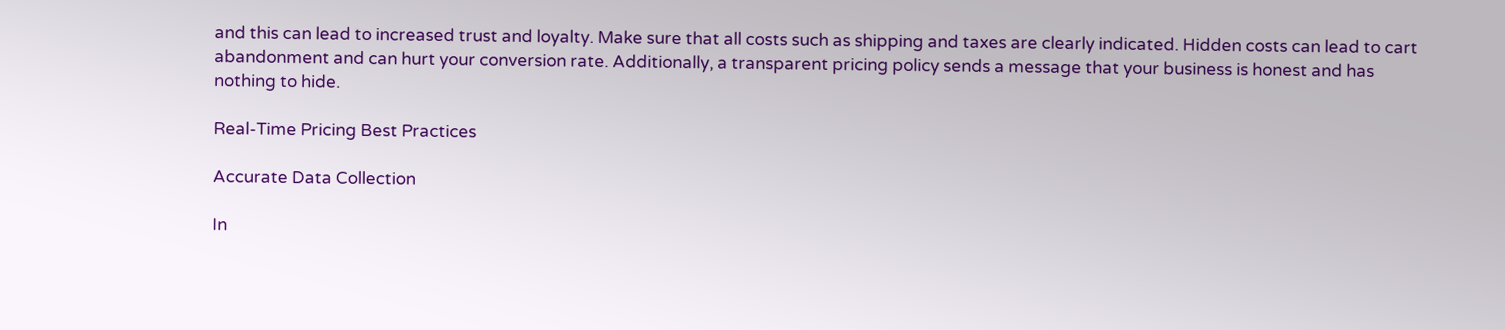and this can lead to increased trust and loyalty. Make sure that all costs such as shipping and taxes are clearly indicated. Hidden costs can lead to cart abandonment and can hurt your conversion rate. Additionally, a transparent pricing policy sends a message that your business is honest and has nothing to hide.

Real-Time Pricing Best Practices

Accurate Data Collection

In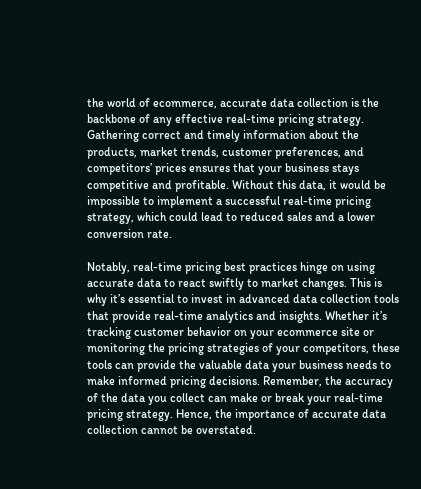the world of ecommerce, accurate data collection is the backbone of any effective real-time pricing strategy. Gathering correct and timely information about the products, market trends, customer preferences, and competitors’ prices ensures that your business stays competitive and profitable. Without this data, it would be impossible to implement a successful real-time pricing strategy, which could lead to reduced sales and a lower conversion rate.

Notably, real-time pricing best practices hinge on using accurate data to react swiftly to market changes. This is why it’s essential to invest in advanced data collection tools that provide real-time analytics and insights. Whether it’s tracking customer behavior on your ecommerce site or monitoring the pricing strategies of your competitors, these tools can provide the valuable data your business needs to make informed pricing decisions. Remember, the accuracy of the data you collect can make or break your real-time pricing strategy. Hence, the importance of accurate data collection cannot be overstated.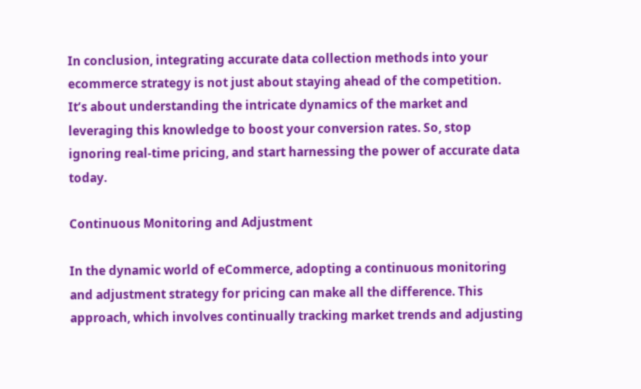In conclusion, integrating accurate data collection methods into your ecommerce strategy is not just about staying ahead of the competition. It’s about understanding the intricate dynamics of the market and leveraging this knowledge to boost your conversion rates. So, stop ignoring real-time pricing, and start harnessing the power of accurate data today.

Continuous Monitoring and Adjustment

In the dynamic world of eCommerce, adopting a continuous monitoring and adjustment strategy for pricing can make all the difference. This approach, which involves continually tracking market trends and adjusting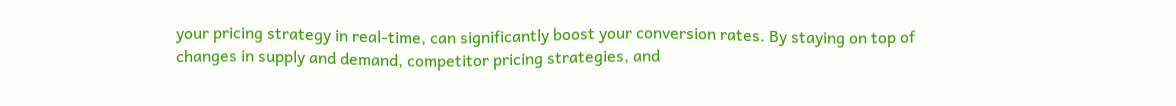your pricing strategy in real-time, can significantly boost your conversion rates. By staying on top of changes in supply and demand, competitor pricing strategies, and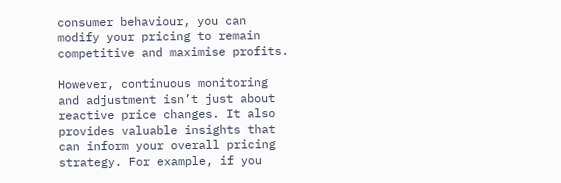consumer behaviour, you can modify your pricing to remain competitive and maximise profits.

However, continuous monitoring and adjustment isn’t just about reactive price changes. It also provides valuable insights that can inform your overall pricing strategy. For example, if you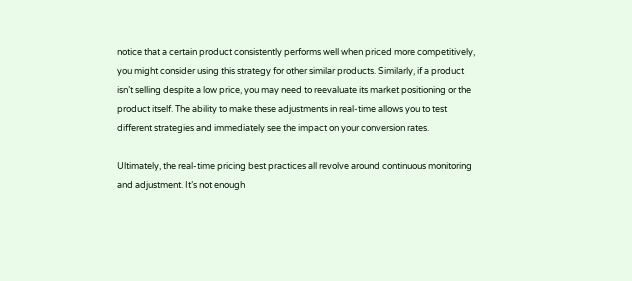notice that a certain product consistently performs well when priced more competitively, you might consider using this strategy for other similar products. Similarly, if a product isn’t selling despite a low price, you may need to reevaluate its market positioning or the product itself. The ability to make these adjustments in real-time allows you to test different strategies and immediately see the impact on your conversion rates.

Ultimately, the real-time pricing best practices all revolve around continuous monitoring and adjustment. It’s not enough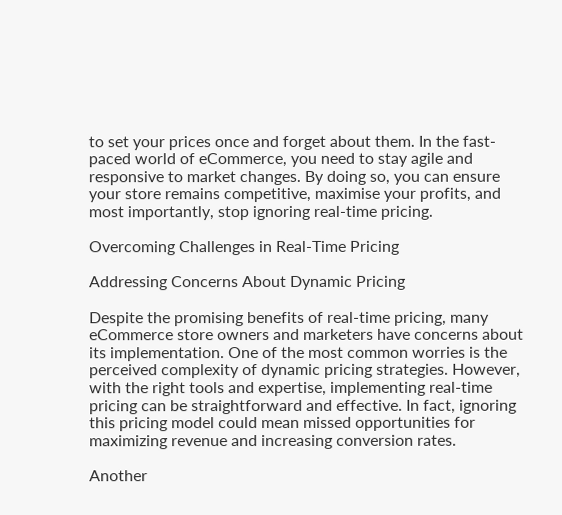to set your prices once and forget about them. In the fast-paced world of eCommerce, you need to stay agile and responsive to market changes. By doing so, you can ensure your store remains competitive, maximise your profits, and most importantly, stop ignoring real-time pricing.

Overcoming Challenges in Real-Time Pricing

Addressing Concerns About Dynamic Pricing

Despite the promising benefits of real-time pricing, many eCommerce store owners and marketers have concerns about its implementation. One of the most common worries is the perceived complexity of dynamic pricing strategies. However, with the right tools and expertise, implementing real-time pricing can be straightforward and effective. In fact, ignoring this pricing model could mean missed opportunities for maximizing revenue and increasing conversion rates.

Another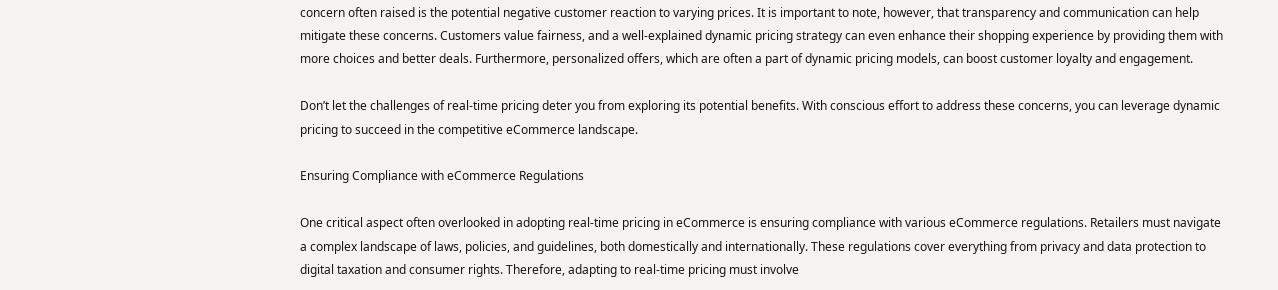concern often raised is the potential negative customer reaction to varying prices. It is important to note, however, that transparency and communication can help mitigate these concerns. Customers value fairness, and a well-explained dynamic pricing strategy can even enhance their shopping experience by providing them with more choices and better deals. Furthermore, personalized offers, which are often a part of dynamic pricing models, can boost customer loyalty and engagement.

Don’t let the challenges of real-time pricing deter you from exploring its potential benefits. With conscious effort to address these concerns, you can leverage dynamic pricing to succeed in the competitive eCommerce landscape.

Ensuring Compliance with eCommerce Regulations

One critical aspect often overlooked in adopting real-time pricing in eCommerce is ensuring compliance with various eCommerce regulations. Retailers must navigate a complex landscape of laws, policies, and guidelines, both domestically and internationally. These regulations cover everything from privacy and data protection to digital taxation and consumer rights. Therefore, adapting to real-time pricing must involve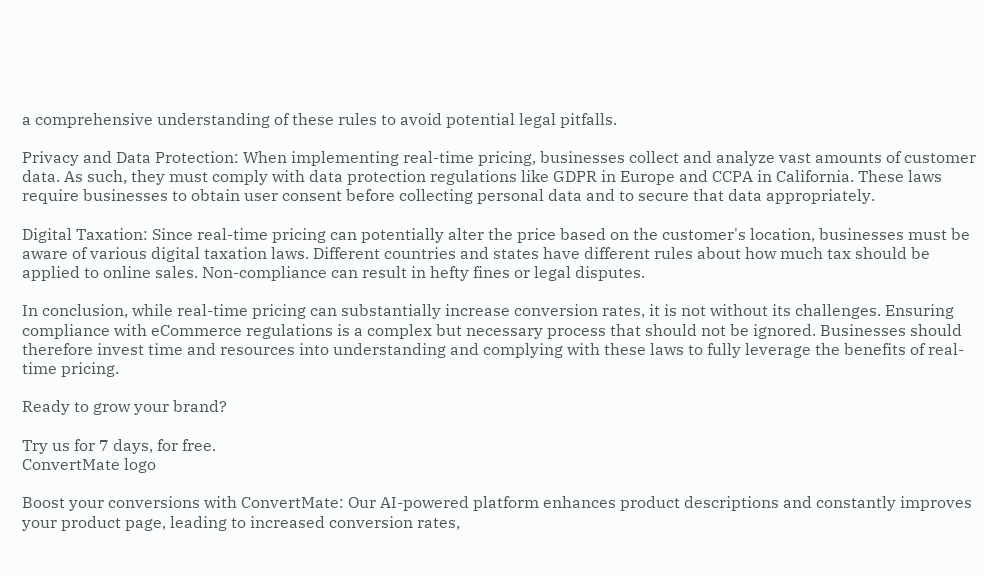a comprehensive understanding of these rules to avoid potential legal pitfalls.

Privacy and Data Protection: When implementing real-time pricing, businesses collect and analyze vast amounts of customer data. As such, they must comply with data protection regulations like GDPR in Europe and CCPA in California. These laws require businesses to obtain user consent before collecting personal data and to secure that data appropriately.

Digital Taxation: Since real-time pricing can potentially alter the price based on the customer's location, businesses must be aware of various digital taxation laws. Different countries and states have different rules about how much tax should be applied to online sales. Non-compliance can result in hefty fines or legal disputes.

In conclusion, while real-time pricing can substantially increase conversion rates, it is not without its challenges. Ensuring compliance with eCommerce regulations is a complex but necessary process that should not be ignored. Businesses should therefore invest time and resources into understanding and complying with these laws to fully leverage the benefits of real-time pricing.

Ready to grow your brand?

Try us for 7 days, for free.
ConvertMate logo

Boost your conversions with ConvertMate: Our AI-powered platform enhances product descriptions and constantly improves your product page, leading to increased conversion rates,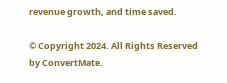revenue growth, and time saved.

© Copyright 2024. All Rights Reserved by ConvertMate.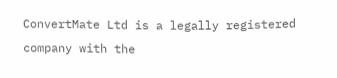ConvertMate Ltd is a legally registered company with the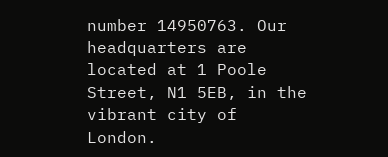number 14950763. Our headquarters are located at 1 Poole Street, N1 5EB, in the vibrant city of London.